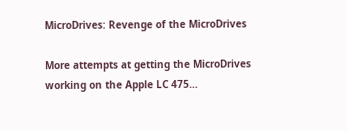MicroDrives: Revenge of the MicroDrives

More attempts at getting the MicroDrives working on the Apple LC 475…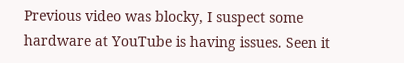Previous video was blocky, I suspect some hardware at YouTube is having issues. Seen it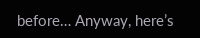before… Anyway, here’s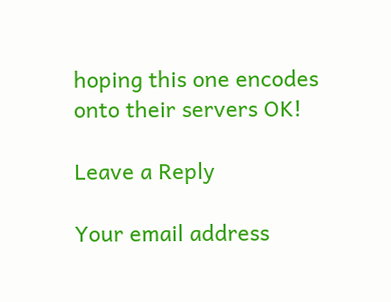hoping this one encodes onto their servers OK!

Leave a Reply

Your email address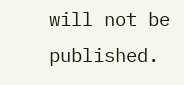will not be published.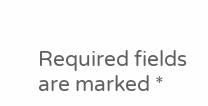Required fields are marked *